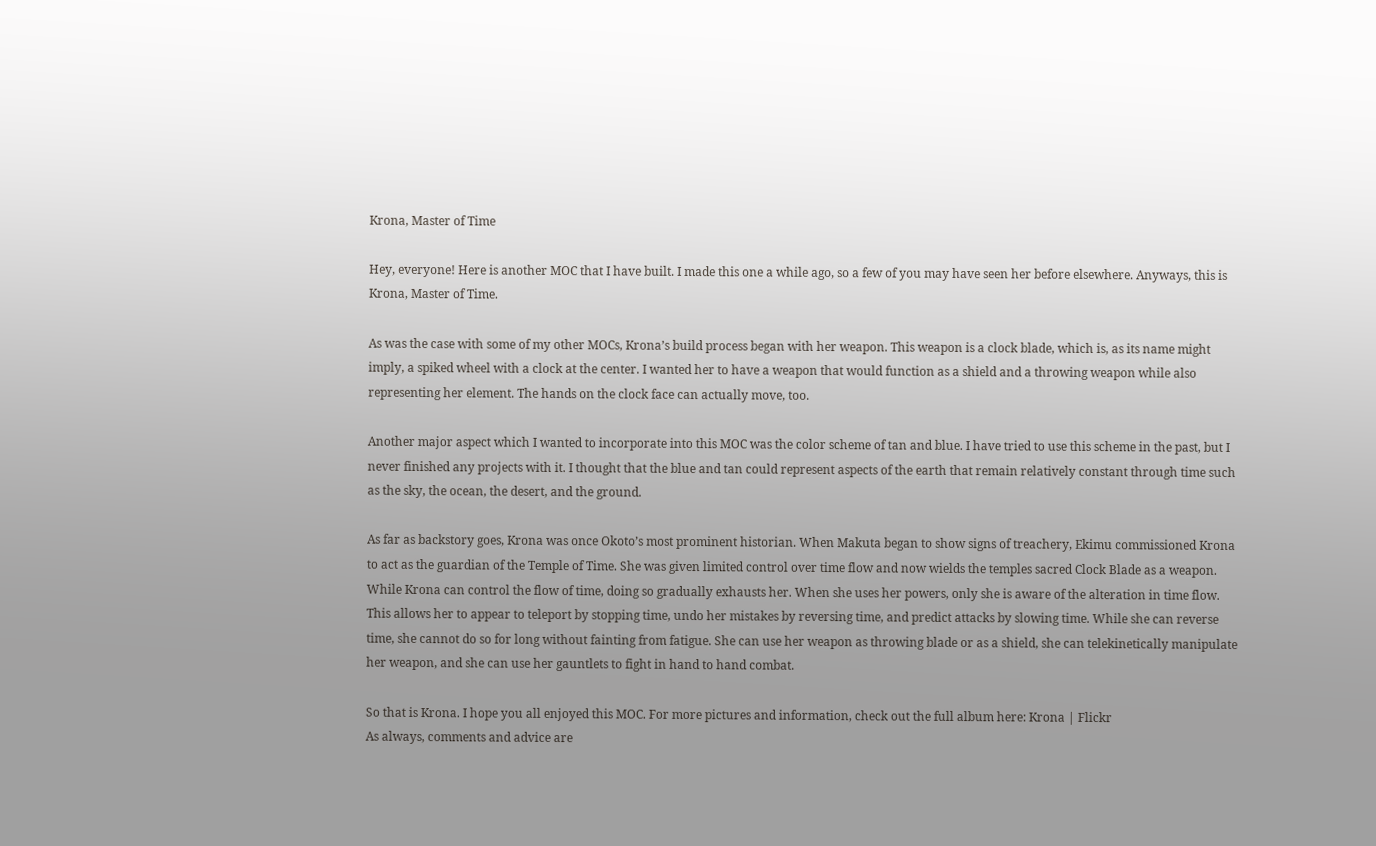Krona, Master of Time

Hey, everyone! Here is another MOC that I have built. I made this one a while ago, so a few of you may have seen her before elsewhere. Anyways, this is Krona, Master of Time.

As was the case with some of my other MOCs, Krona’s build process began with her weapon. This weapon is a clock blade, which is, as its name might imply, a spiked wheel with a clock at the center. I wanted her to have a weapon that would function as a shield and a throwing weapon while also representing her element. The hands on the clock face can actually move, too.

Another major aspect which I wanted to incorporate into this MOC was the color scheme of tan and blue. I have tried to use this scheme in the past, but I never finished any projects with it. I thought that the blue and tan could represent aspects of the earth that remain relatively constant through time such as the sky, the ocean, the desert, and the ground.

As far as backstory goes, Krona was once Okoto’s most prominent historian. When Makuta began to show signs of treachery, Ekimu commissioned Krona to act as the guardian of the Temple of Time. She was given limited control over time flow and now wields the temples sacred Clock Blade as a weapon. While Krona can control the flow of time, doing so gradually exhausts her. When she uses her powers, only she is aware of the alteration in time flow. This allows her to appear to teleport by stopping time, undo her mistakes by reversing time, and predict attacks by slowing time. While she can reverse time, she cannot do so for long without fainting from fatigue. She can use her weapon as throwing blade or as a shield, she can telekinetically manipulate her weapon, and she can use her gauntlets to fight in hand to hand combat.

So that is Krona. I hope you all enjoyed this MOC. For more pictures and information, check out the full album here: Krona | Flickr
As always, comments and advice are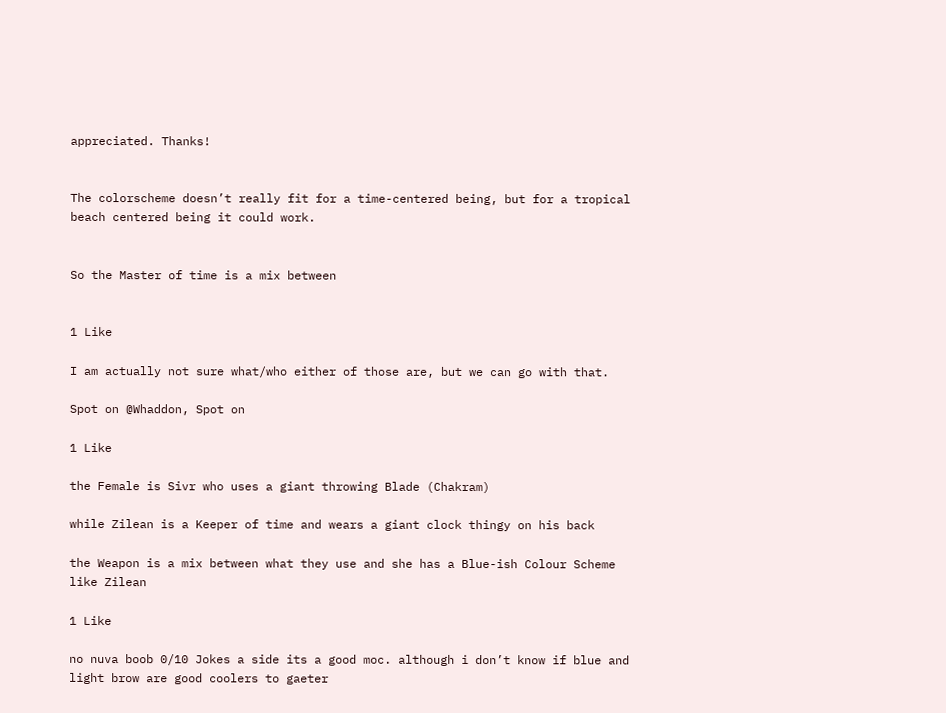appreciated. Thanks!


The colorscheme doesn’t really fit for a time-centered being, but for a tropical beach centered being it could work.


So the Master of time is a mix between


1 Like

I am actually not sure what/who either of those are, but we can go with that.

Spot on @Whaddon, Spot on

1 Like

the Female is Sivr who uses a giant throwing Blade (Chakram)

while Zilean is a Keeper of time and wears a giant clock thingy on his back

the Weapon is a mix between what they use and she has a Blue-ish Colour Scheme like Zilean

1 Like

no nuva boob 0/10 Jokes a side its a good moc. although i don’t know if blue and light brow are good coolers to gaeter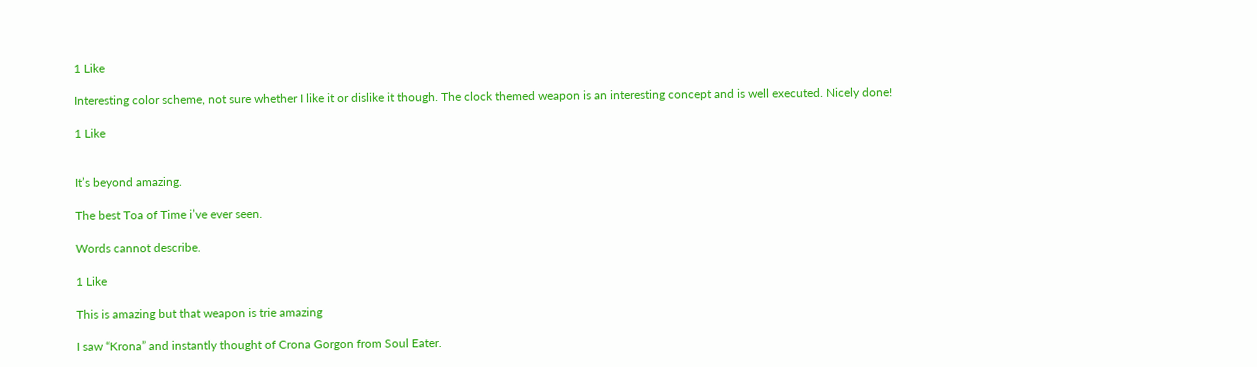1 Like

Interesting color scheme, not sure whether I like it or dislike it though. The clock themed weapon is an interesting concept and is well executed. Nicely done!

1 Like


It’s beyond amazing.

The best Toa of Time i’ve ever seen.

Words cannot describe.

1 Like

This is amazing but that weapon is trie amazing

I saw “Krona” and instantly thought of Crona Gorgon from Soul Eater.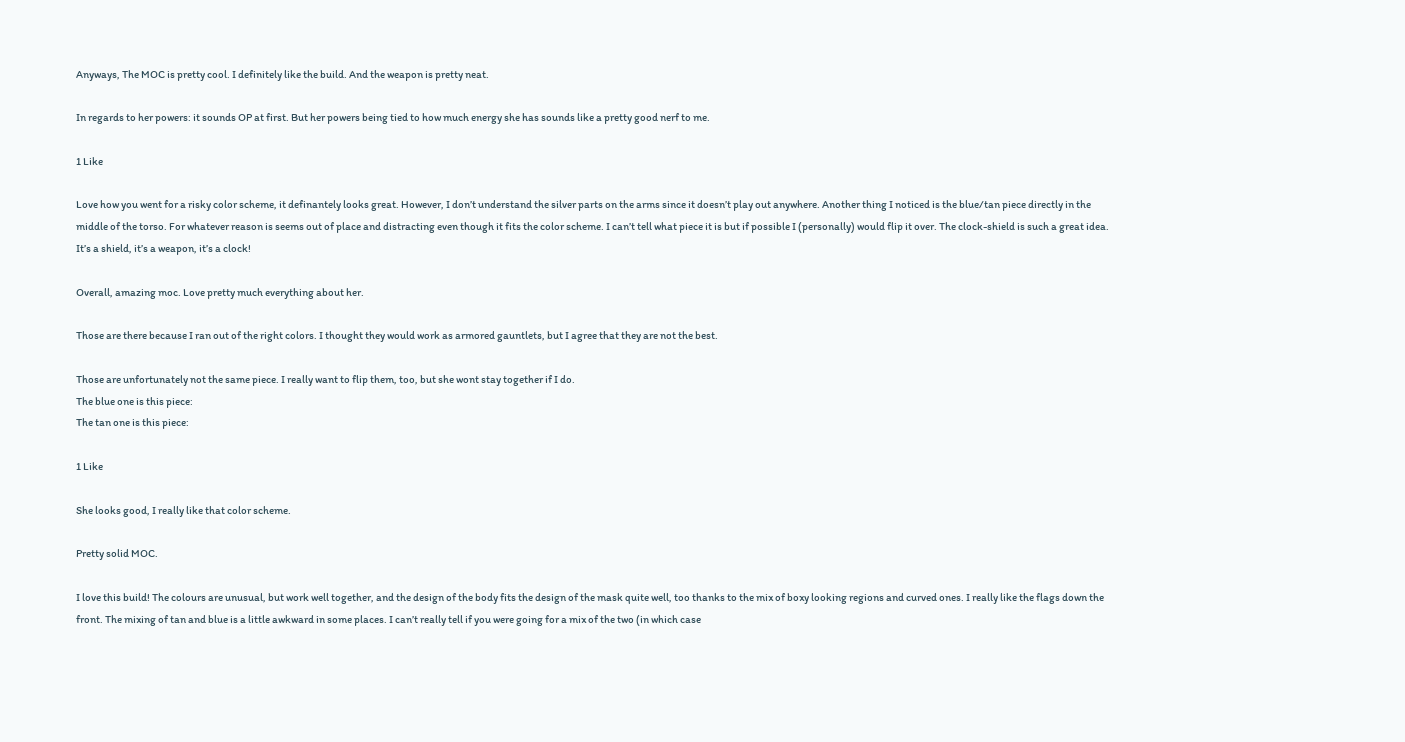Anyways, The MOC is pretty cool. I definitely like the build. And the weapon is pretty neat.

In regards to her powers: it sounds OP at first. But her powers being tied to how much energy she has sounds like a pretty good nerf to me.

1 Like

Love how you went for a risky color scheme, it definantely looks great. However, I don’t understand the silver parts on the arms since it doesn’t play out anywhere. Another thing I noticed is the blue/tan piece directly in the middle of the torso. For whatever reason is seems out of place and distracting even though it fits the color scheme. I can’t tell what piece it is but if possible I (personally) would flip it over. The clock-shield is such a great idea. It’s a shield, it’s a weapon, it’s a clock!

Overall, amazing moc. Love pretty much everything about her.

Those are there because I ran out of the right colors. I thought they would work as armored gauntlets, but I agree that they are not the best.

Those are unfortunately not the same piece. I really want to flip them, too, but she wont stay together if I do.
The blue one is this piece:
The tan one is this piece:

1 Like

She looks good, I really like that color scheme.

Pretty solid MOC.

I love this build! The colours are unusual, but work well together, and the design of the body fits the design of the mask quite well, too thanks to the mix of boxy looking regions and curved ones. I really like the flags down the front. The mixing of tan and blue is a little awkward in some places. I can’t really tell if you were going for a mix of the two (in which case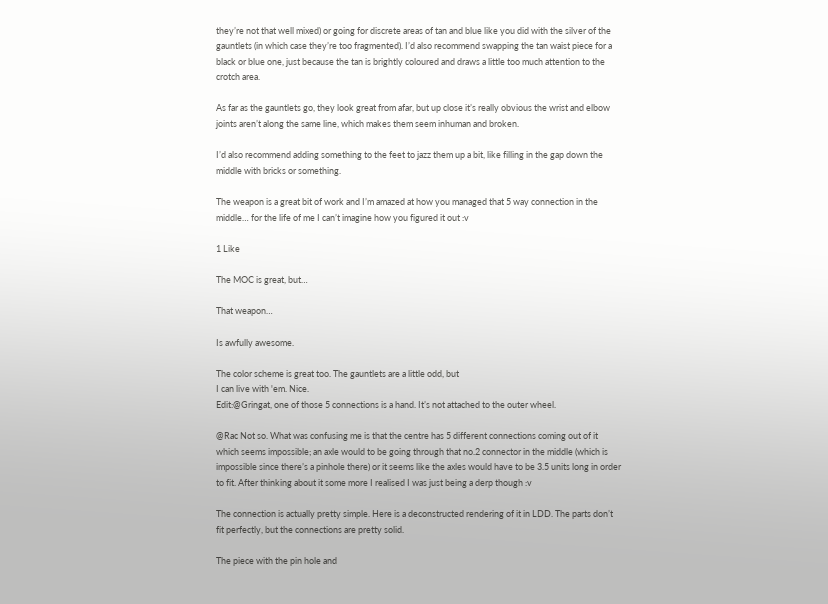they’re not that well mixed) or going for discrete areas of tan and blue like you did with the silver of the gauntlets (in which case they’re too fragmented). I’d also recommend swapping the tan waist piece for a black or blue one, just because the tan is brightly coloured and draws a little too much attention to the crotch area.

As far as the gauntlets go, they look great from afar, but up close it’s really obvious the wrist and elbow joints aren’t along the same line, which makes them seem inhuman and broken.

I’d also recommend adding something to the feet to jazz them up a bit, like filling in the gap down the middle with bricks or something.

The weapon is a great bit of work and I’m amazed at how you managed that 5 way connection in the middle… for the life of me I can’t imagine how you figured it out :v

1 Like

The MOC is great, but…

That weapon…

Is awfully awesome.

The color scheme is great too. The gauntlets are a little odd, but
I can live with 'em. Nice.
Edit:@Gringat, one of those 5 connections is a hand. It’s not attached to the outer wheel.

@Rac Not so. What was confusing me is that the centre has 5 different connections coming out of it which seems impossible; an axle would to be going through that no.2 connector in the middle (which is impossible since there’s a pinhole there) or it seems like the axles would have to be 3.5 units long in order to fit. After thinking about it some more I realised I was just being a derp though :v

The connection is actually pretty simple. Here is a deconstructed rendering of it in LDD. The parts don’t fit perfectly, but the connections are pretty solid.

The piece with the pin hole and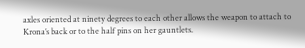axles oriented at ninety degrees to each other allows the weapon to attach to Krona’s back or to the half pins on her gauntlets.